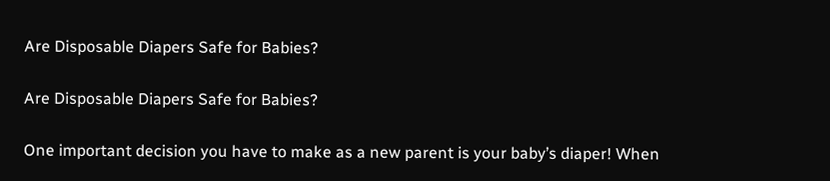Are Disposable Diapers Safe for Babies?

Are Disposable Diapers Safe for Babies?

One important decision you have to make as a new parent is your baby’s diaper! When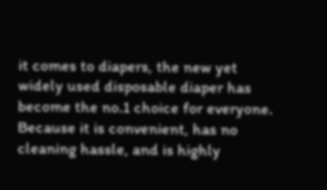it comes to diapers, the new yet widely used disposable diaper has become the no.1 choice for everyone. Because it is convenient, has no cleaning hassle, and is highly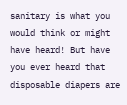sanitary is what you would think or might have heard! But have you ever heard that disposable diapers are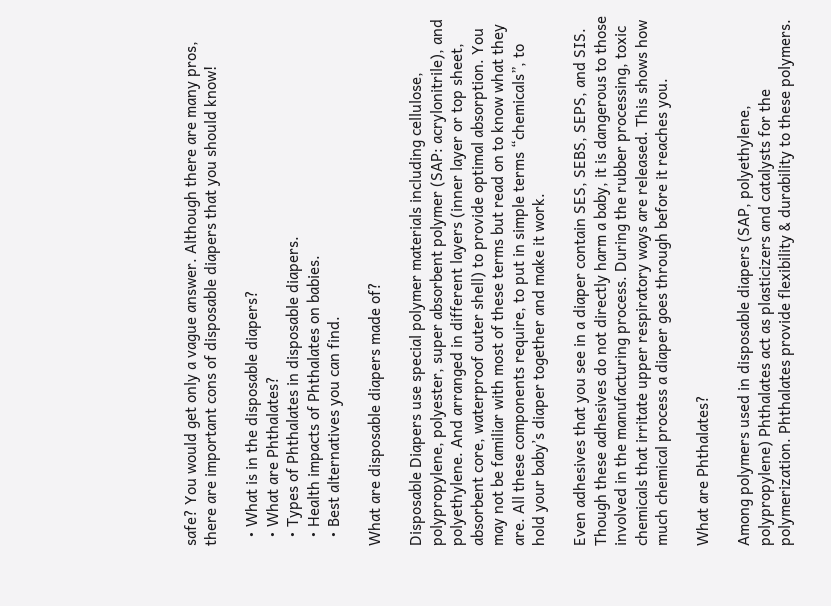safe? You would get only a vague answer. Although there are many pros, there are important cons of disposable diapers that you should know!

  • What is in the disposable diapers?
  • What are Phthalates?
  • Types of Phthalates in disposable diapers.
  • Health impacts of Phthalates on babies.
  • Best alternatives you can find.

What are disposable diapers made of?

Disposable Diapers use special polymer materials including cellulose, polypropylene, polyester, super absorbent polymer (SAP: acrylonitrile), and polyethylene. And arranged in different layers (inner layer or top sheet, absorbent core, waterproof outer shell) to provide optimal absorption. You may not be familiar with most of these terms but read on to know what they are. All these components require, to put in simple terms “chemicals”, to hold your baby’s diaper together and make it work.

Even adhesives that you see in a diaper contain SES, SEBS, SEPS, and SIS. Though these adhesives do not directly harm a baby, it is dangerous to those involved in the manufacturing process. During the rubber processing, toxic chemicals that irritate upper respiratory ways are released. This shows how much chemical process a diaper goes through before it reaches you.

What are Phthalates?

Among polymers used in disposable diapers (SAP, polyethylene, polypropylene) Phthalates act as plasticizers and catalysts for the polymerization. Phthalates provide flexibility & durability to these polymers.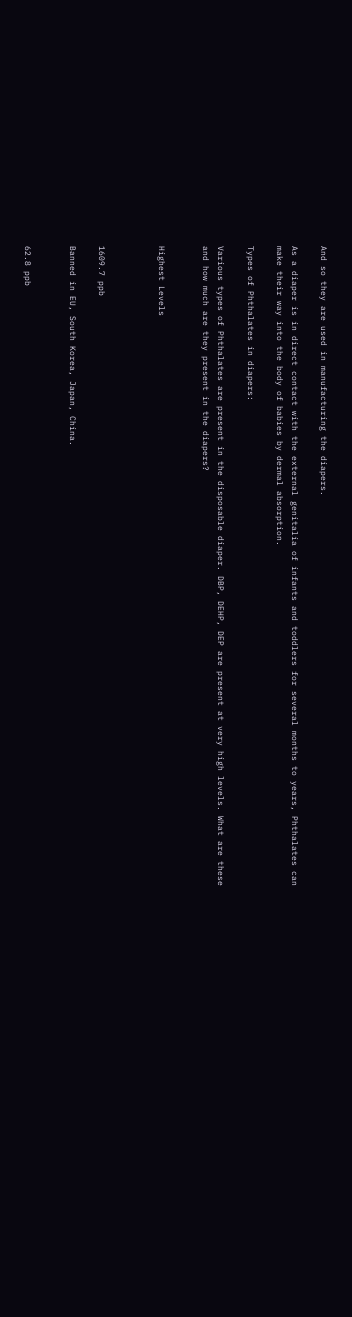And so they are used in manufacturing the diapers.

As a diaper is in direct contact with the external genitalia of infants and toddlers for several months to years, Phthalates can make their way into the body of babies by dermal absorption.

Types of Phthalates in diapers:

Various types of Phthalates are present in the disposable diaper. DBP, DEHP, DEP are present at very high levels. What are these and how much are they present in the diapers?


Highest Levels



1609.7 ppb

Banned in EU, South Korea, Japan, China.


62.8 ppb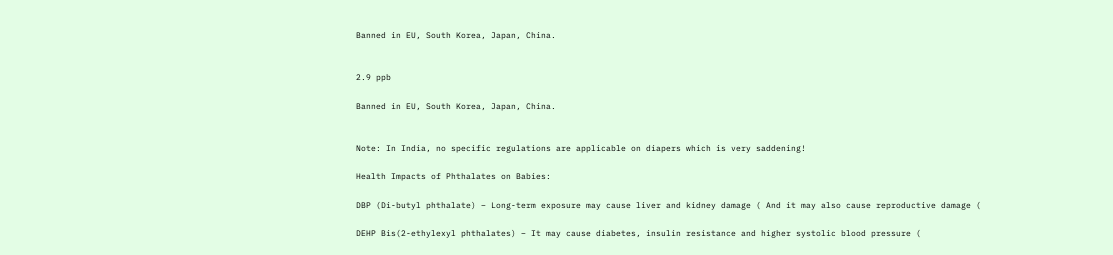Banned in EU, South Korea, Japan, China.


2.9 ppb

Banned in EU, South Korea, Japan, China.


Note: In India, no specific regulations are applicable on diapers which is very saddening!

Health Impacts of Phthalates on Babies:

DBP (Di-butyl phthalate) – Long-term exposure may cause liver and kidney damage ( And it may also cause reproductive damage (

DEHP Bis(2-ethylexyl phthalates) – It may cause diabetes, insulin resistance and higher systolic blood pressure (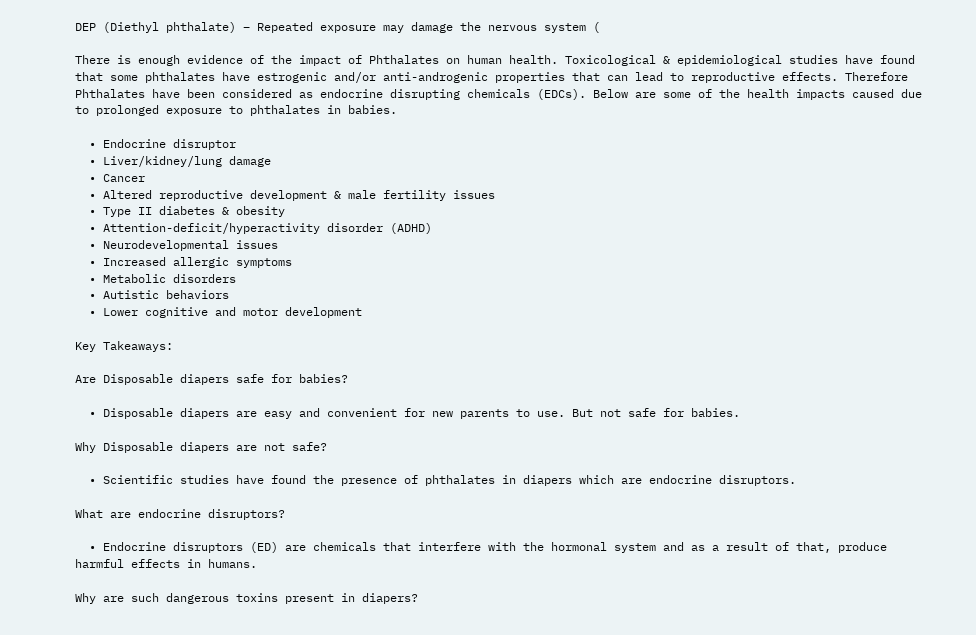DEP (Diethyl phthalate) – Repeated exposure may damage the nervous system (

There is enough evidence of the impact of Phthalates on human health. Toxicological & epidemiological studies have found that some phthalates have estrogenic and/or anti-androgenic properties that can lead to reproductive effects. Therefore Phthalates have been considered as endocrine disrupting chemicals (EDCs). Below are some of the health impacts caused due to prolonged exposure to phthalates in babies.

  • Endocrine disruptor
  • Liver/kidney/lung damage
  • Cancer
  • Altered reproductive development & male fertility issues
  • Type II diabetes & obesity
  • Attention-deficit/hyperactivity disorder (ADHD)
  • Neurodevelopmental issues
  • Increased allergic symptoms
  • Metabolic disorders
  • Autistic behaviors
  • Lower cognitive and motor development

Key Takeaways:

Are Disposable diapers safe for babies?

  • Disposable diapers are easy and convenient for new parents to use. But not safe for babies.

Why Disposable diapers are not safe?

  • Scientific studies have found the presence of phthalates in diapers which are endocrine disruptors.

What are endocrine disruptors?

  • Endocrine disruptors (ED) are chemicals that interfere with the hormonal system and as a result of that, produce harmful effects in humans.

Why are such dangerous toxins present in diapers?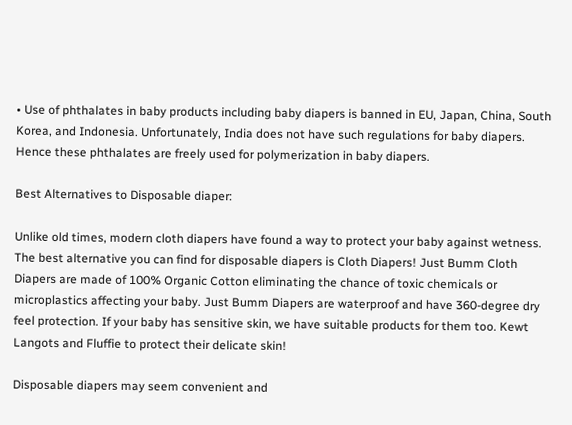• Use of phthalates in baby products including baby diapers is banned in EU, Japan, China, South Korea, and Indonesia. Unfortunately, India does not have such regulations for baby diapers. Hence these phthalates are freely used for polymerization in baby diapers.

Best Alternatives to Disposable diaper:

Unlike old times, modern cloth diapers have found a way to protect your baby against wetness. The best alternative you can find for disposable diapers is Cloth Diapers! Just Bumm Cloth Diapers are made of 100% Organic Cotton eliminating the chance of toxic chemicals or microplastics affecting your baby. Just Bumm Diapers are waterproof and have 360-degree dry feel protection. If your baby has sensitive skin, we have suitable products for them too. Kewt Langots and Fluffie to protect their delicate skin!

Disposable diapers may seem convenient and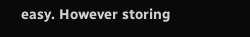easy. However storing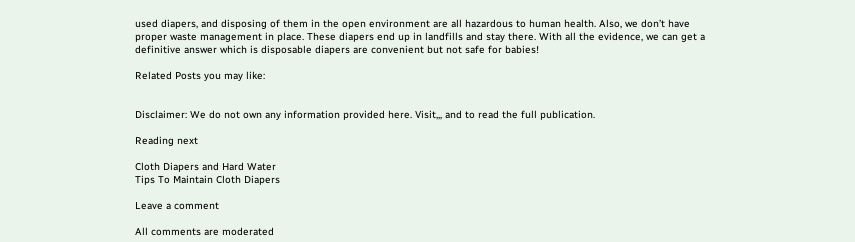used diapers, and disposing of them in the open environment are all hazardous to human health. Also, we don’t have proper waste management in place. These diapers end up in landfills and stay there. With all the evidence, we can get a definitive answer which is disposable diapers are convenient but not safe for babies!

Related Posts you may like:


Disclaimer: We do not own any information provided here. Visit,,, and to read the full publication.

Reading next

Cloth Diapers and Hard Water
Tips To Maintain Cloth Diapers

Leave a comment

All comments are moderated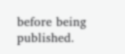before being published.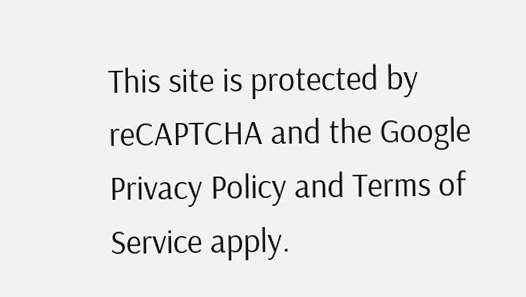This site is protected by reCAPTCHA and the Google Privacy Policy and Terms of Service apply.